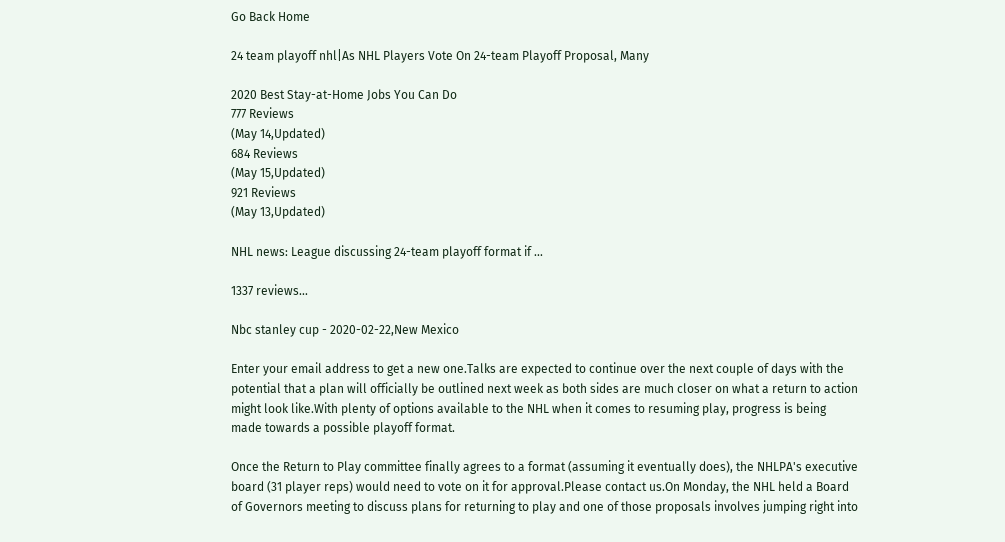Go Back Home

24 team playoff nhl|As NHL Players Vote On 24-team Playoff Proposal, Many

2020 Best Stay-at-Home Jobs You Can Do
777 Reviews
(May 14,Updated)
684 Reviews
(May 15,Updated)
921 Reviews
(May 13,Updated)

NHL news: League discussing 24-team playoff format if ...

1337 reviews...

Nbc stanley cup - 2020-02-22,New Mexico

Enter your email address to get a new one.Talks are expected to continue over the next couple of days with the potential that a plan will officially be outlined next week as both sides are much closer on what a return to action might look like.With plenty of options available to the NHL when it comes to resuming play, progress is being made towards a possible playoff format.

Once the Return to Play committee finally agrees to a format (assuming it eventually does), the NHLPA's executive board (31 player reps) would need to vote on it for approval.Please contact us.On Monday, the NHL held a Board of Governors meeting to discuss plans for returning to play and one of those proposals involves jumping right into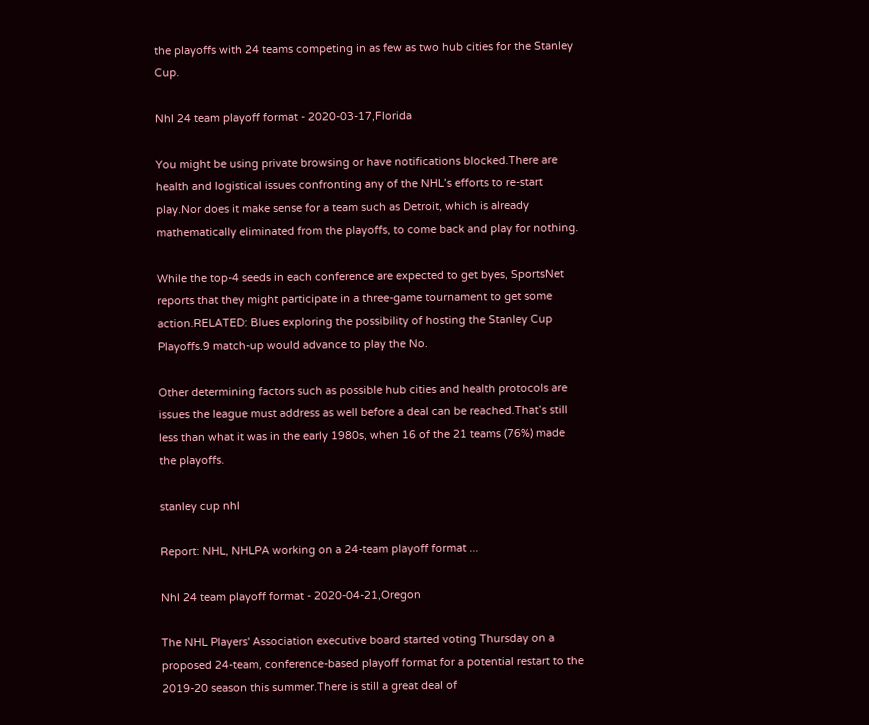the playoffs with 24 teams competing in as few as two hub cities for the Stanley Cup.

Nhl 24 team playoff format - 2020-03-17,Florida

You might be using private browsing or have notifications blocked.There are health and logistical issues confronting any of the NHL’s efforts to re-start play.Nor does it make sense for a team such as Detroit, which is already mathematically eliminated from the playoffs, to come back and play for nothing.

While the top-4 seeds in each conference are expected to get byes, SportsNet reports that they might participate in a three-game tournament to get some action.RELATED: Blues exploring the possibility of hosting the Stanley Cup Playoffs.9 match-up would advance to play the No.

Other determining factors such as possible hub cities and health protocols are issues the league must address as well before a deal can be reached.That’s still less than what it was in the early 1980s, when 16 of the 21 teams (76%) made the playoffs.

stanley cup nhl

Report: NHL, NHLPA working on a 24-team playoff format ...

Nhl 24 team playoff format - 2020-04-21,Oregon

The NHL Players' Association executive board started voting Thursday on a proposed 24-team, conference-based playoff format for a potential restart to the 2019-20 season this summer.There is still a great deal of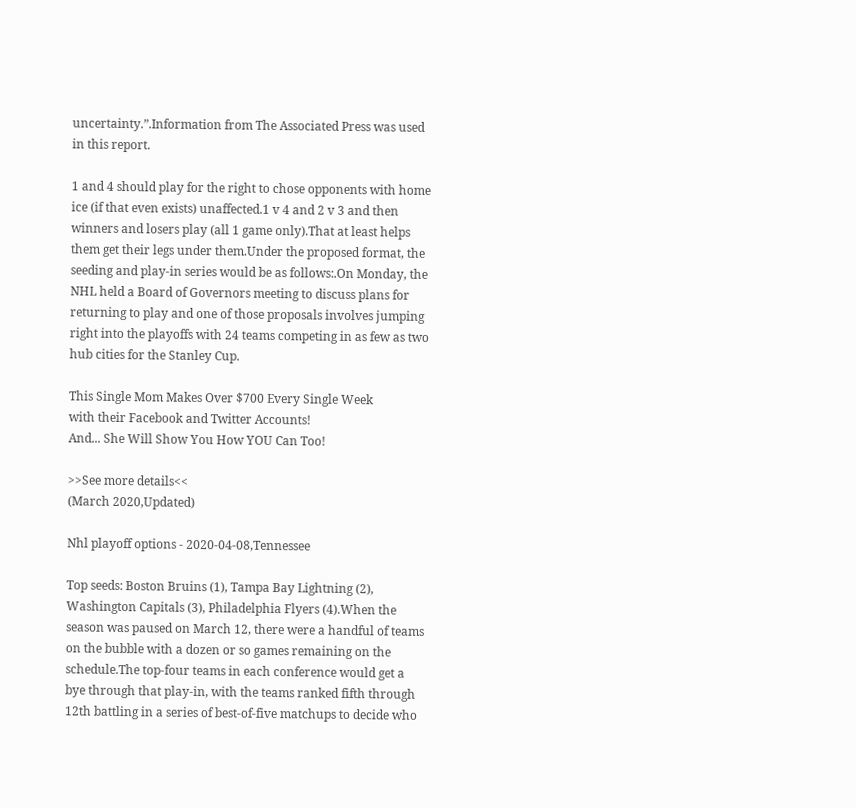uncertainty.”.Information from The Associated Press was used in this report.

1 and 4 should play for the right to chose opponents with home ice (if that even exists) unaffected.1 v 4 and 2 v 3 and then winners and losers play (all 1 game only).That at least helps them get their legs under them.Under the proposed format, the seeding and play-in series would be as follows:.On Monday, the NHL held a Board of Governors meeting to discuss plans for returning to play and one of those proposals involves jumping right into the playoffs with 24 teams competing in as few as two hub cities for the Stanley Cup.

This Single Mom Makes Over $700 Every Single Week
with their Facebook and Twitter Accounts!
And... She Will Show You How YOU Can Too!

>>See more details<<
(March 2020,Updated)

Nhl playoff options - 2020-04-08,Tennessee

Top seeds: Boston Bruins (1), Tampa Bay Lightning (2), Washington Capitals (3), Philadelphia Flyers (4).When the season was paused on March 12, there were a handful of teams on the bubble with a dozen or so games remaining on the schedule.The top-four teams in each conference would get a bye through that play-in, with the teams ranked fifth through 12th battling in a series of best-of-five matchups to decide who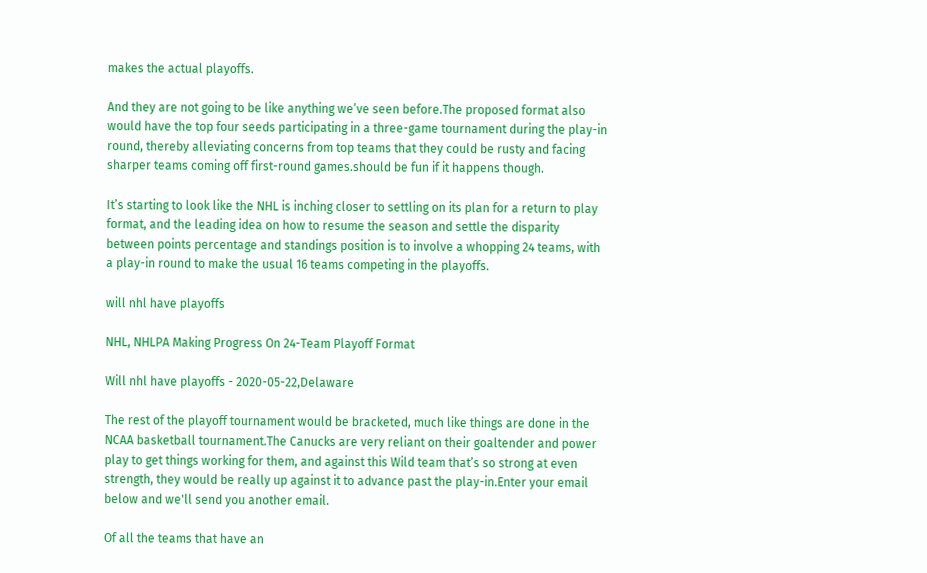makes the actual playoffs.

And they are not going to be like anything we’ve seen before.The proposed format also would have the top four seeds participating in a three-game tournament during the play-in round, thereby alleviating concerns from top teams that they could be rusty and facing sharper teams coming off first-round games.should be fun if it happens though.

It’s starting to look like the NHL is inching closer to settling on its plan for a return to play format, and the leading idea on how to resume the season and settle the disparity between points percentage and standings position is to involve a whopping 24 teams, with a play-in round to make the usual 16 teams competing in the playoffs.

will nhl have playoffs

NHL, NHLPA Making Progress On 24-Team Playoff Format

Will nhl have playoffs - 2020-05-22,Delaware

The rest of the playoff tournament would be bracketed, much like things are done in the NCAA basketball tournament.The Canucks are very reliant on their goaltender and power play to get things working for them, and against this Wild team that’s so strong at even strength, they would be really up against it to advance past the play-in.Enter your email below and we'll send you another email.

Of all the teams that have an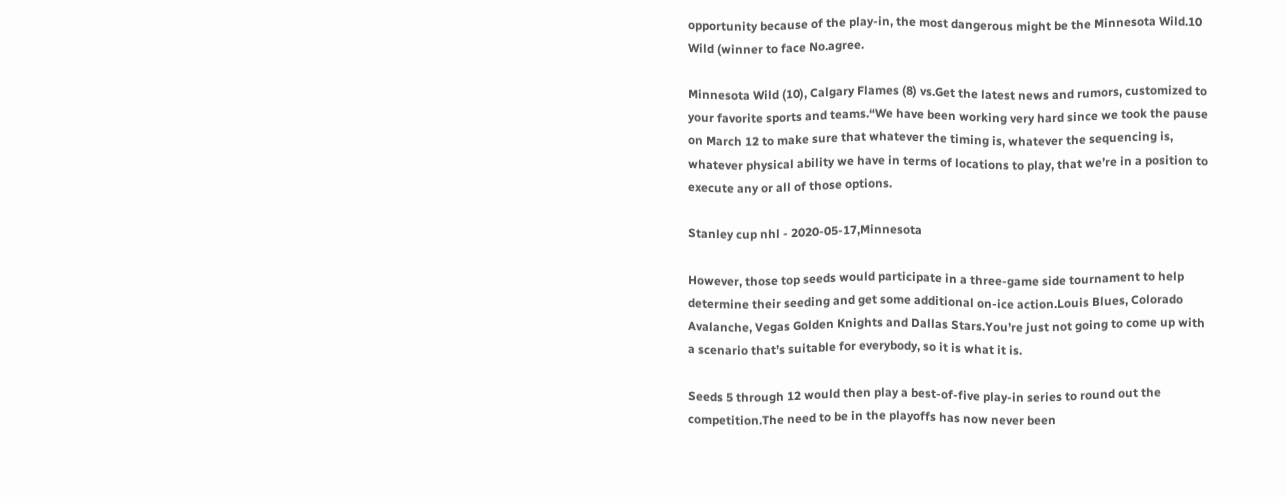opportunity because of the play-in, the most dangerous might be the Minnesota Wild.10 Wild (winner to face No.agree.

Minnesota Wild (10), Calgary Flames (8) vs.Get the latest news and rumors, customized to your favorite sports and teams.“We have been working very hard since we took the pause on March 12 to make sure that whatever the timing is, whatever the sequencing is, whatever physical ability we have in terms of locations to play, that we’re in a position to execute any or all of those options.

Stanley cup nhl - 2020-05-17,Minnesota

However, those top seeds would participate in a three-game side tournament to help determine their seeding and get some additional on-ice action.Louis Blues, Colorado Avalanche, Vegas Golden Knights and Dallas Stars.You’re just not going to come up with a scenario that’s suitable for everybody, so it is what it is.

Seeds 5 through 12 would then play a best-of-five play-in series to round out the competition.The need to be in the playoffs has now never been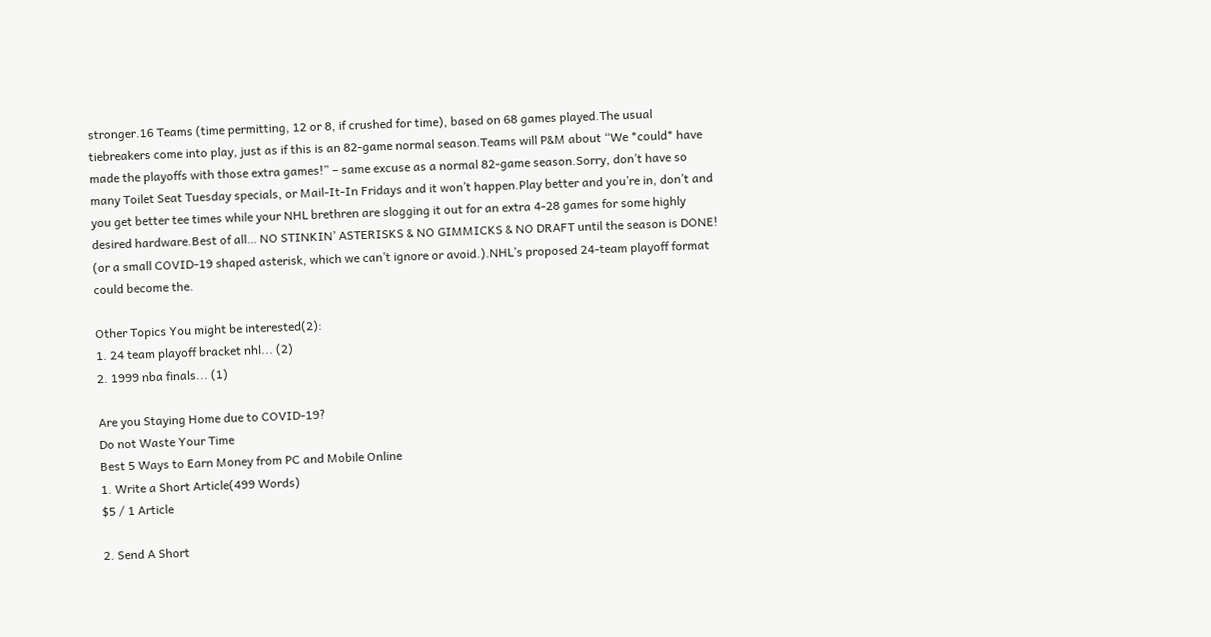stronger.16 Teams (time permitting, 12 or 8, if crushed for time), based on 68 games played.The usual tiebreakers come into play, just as if this is an 82-game normal season.Teams will P&M about “We *could* have made the playoffs with those extra games!” – same excuse as a normal 82-game season.Sorry, don’t have so many Toilet Seat Tuesday specials, or Mail-It-In Fridays and it won’t happen.Play better and you’re in, don’t and you get better tee times while your NHL brethren are slogging it out for an extra 4-28 games for some highly desired hardware.Best of all… NO STINKIN’ ASTERISKS & NO GIMMICKS & NO DRAFT until the season is DONE! (or a small COVID-19 shaped asterisk, which we can’t ignore or avoid.).NHL’s proposed 24-team playoff format could become the.

Other Topics You might be interested(2):
1. 24 team playoff bracket nhl... (2)
2. 1999 nba finals... (1)

Are you Staying Home due to COVID-19?
Do not Waste Your Time
Best 5 Ways to Earn Money from PC and Mobile Online
1. Write a Short Article(499 Words)
$5 / 1 Article

2. Send A Short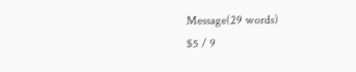Message(29 words)
$5 / 9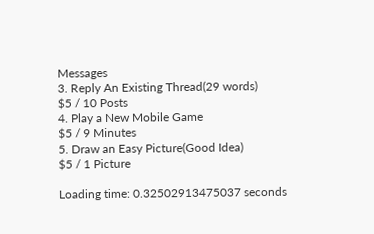Messages
3. Reply An Existing Thread(29 words)
$5 / 10 Posts
4. Play a New Mobile Game
$5 / 9 Minutes
5. Draw an Easy Picture(Good Idea)
$5 / 1 Picture

Loading time: 0.32502913475037 seconds